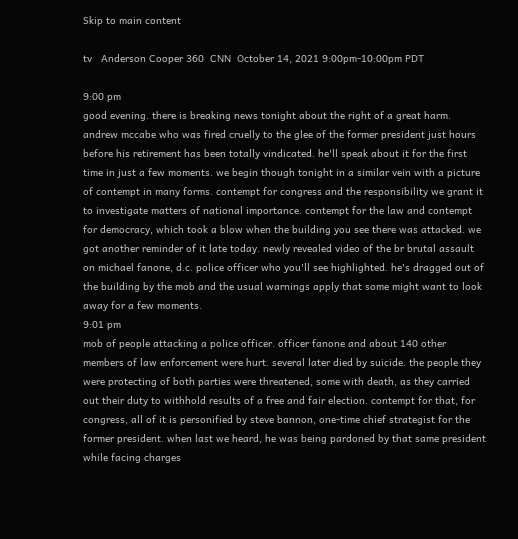Skip to main content

tv   Anderson Cooper 360  CNN  October 14, 2021 9:00pm-10:00pm PDT

9:00 pm
good evening. there is breaking news tonight about the right of a great harm. andrew mccabe who was fired cruelly to the glee of the former president just hours before his retirement has been totally vindicated. he'll speak about it for the first time in just a few moments. we begin though tonight in a similar vein with a picture of contempt in many forms. contempt for congress and the responsibility we grant it to investigate matters of national importance. contempt for the law and contempt for democracy, which took a blow when the building you see there was attacked. we got another reminder of it late today. newly revealed video of the br brutal assault on michael fanone, d.c. police officer who you'll see highlighted. he's dragged out of the building by the mob and the usual warnings apply that some might want to look away for a few moments.
9:01 pm
mob of people attacking a police officer. officer fanone and about 140 other members of law enforcement were hurt. several later died by suicide. the people they were protecting of both parties were threatened, some with death, as they carried out their duty to withhold results of a free and fair election. contempt for that, for congress, all of it is personified by steve bannon, one-time chief strategist for the former president. when last we heard, he was being pardoned by that same president while facing charges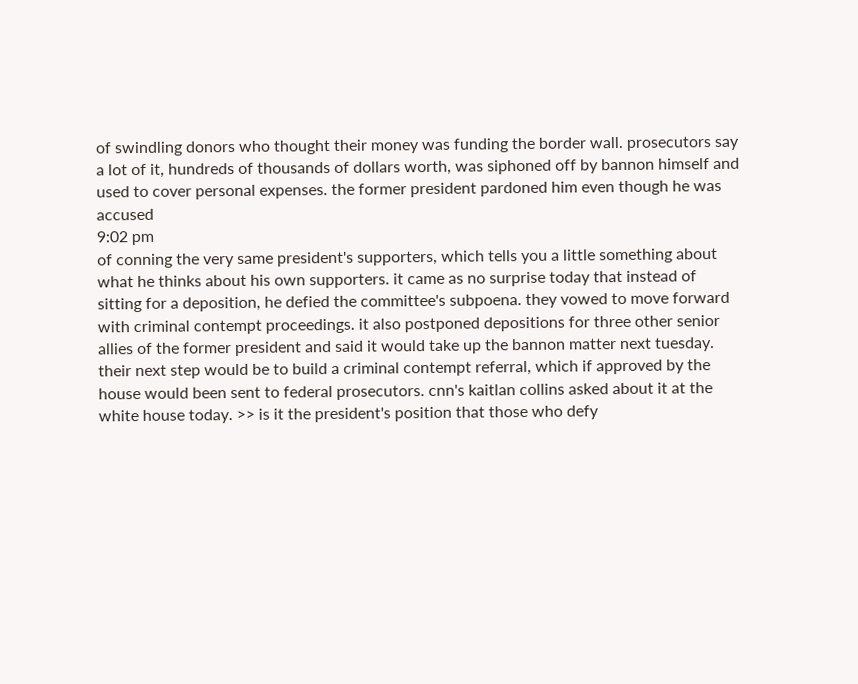of swindling donors who thought their money was funding the border wall. prosecutors say a lot of it, hundreds of thousands of dollars worth, was siphoned off by bannon himself and used to cover personal expenses. the former president pardoned him even though he was accused
9:02 pm
of conning the very same president's supporters, which tells you a little something about what he thinks about his own supporters. it came as no surprise today that instead of sitting for a deposition, he defied the committee's subpoena. they vowed to move forward with criminal contempt proceedings. it also postponed depositions for three other senior allies of the former president and said it would take up the bannon matter next tuesday. their next step would be to build a criminal contempt referral, which if approved by the house would been sent to federal prosecutors. cnn's kaitlan collins asked about it at the white house today. >> is it the president's position that those who defy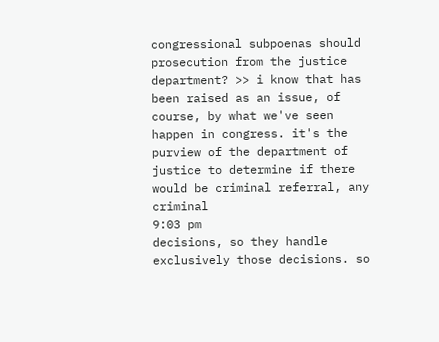congressional subpoenas should prosecution from the justice department? >> i know that has been raised as an issue, of course, by what we've seen happen in congress. it's the purview of the department of justice to determine if there would be criminal referral, any criminal
9:03 pm
decisions, so they handle exclusively those decisions. so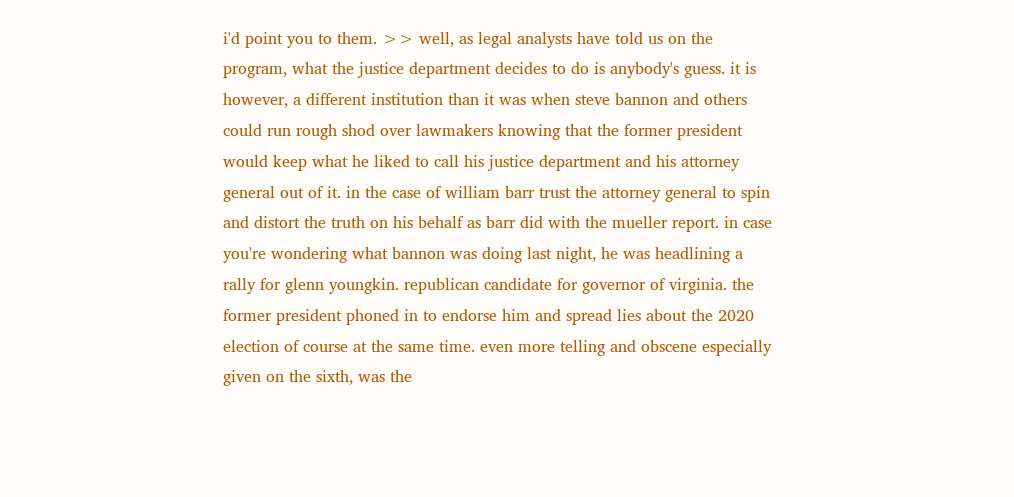i'd point you to them. >> well, as legal analysts have told us on the program, what the justice department decides to do is anybody's guess. it is however, a different institution than it was when steve bannon and others could run rough shod over lawmakers knowing that the former president would keep what he liked to call his justice department and his attorney general out of it. in the case of william barr trust the attorney general to spin and distort the truth on his behalf as barr did with the mueller report. in case you're wondering what bannon was doing last night, he was headlining a rally for glenn youngkin. republican candidate for governor of virginia. the former president phoned in to endorse him and spread lies about the 2020 election of course at the same time. even more telling and obscene especially given on the sixth, was the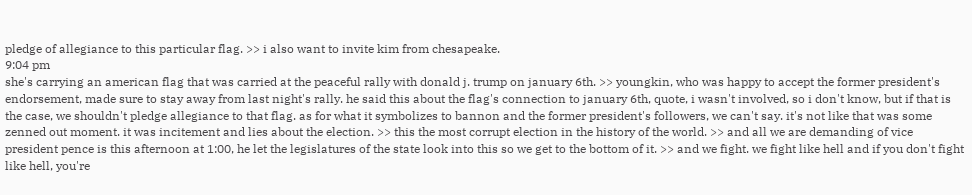pledge of allegiance to this particular flag. >> i also want to invite kim from chesapeake.
9:04 pm
she's carrying an american flag that was carried at the peaceful rally with donald j. trump on january 6th. >> youngkin, who was happy to accept the former president's endorsement, made sure to stay away from last night's rally. he said this about the flag's connection to january 6th, quote, i wasn't involved, so i don't know, but if that is the case, we shouldn't pledge allegiance to that flag. as for what it symbolizes to bannon and the former president's followers, we can't say. it's not like that was some zenned out moment. it was incitement and lies about the election. >> this the most corrupt election in the history of the world. >> and all we are demanding of vice president pence is this afternoon at 1:00, he let the legislatures of the state look into this so we get to the bottom of it. >> and we fight. we fight like hell and if you don't fight like hell, you're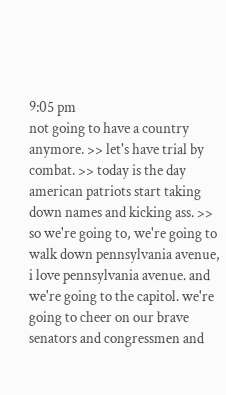9:05 pm
not going to have a country anymore. >> let's have trial by combat. >> today is the day american patriots start taking down names and kicking ass. >> so we're going to, we're going to walk down pennsylvania avenue, i love pennsylvania avenue. and we're going to the capitol. we're going to cheer on our brave senators and congressmen and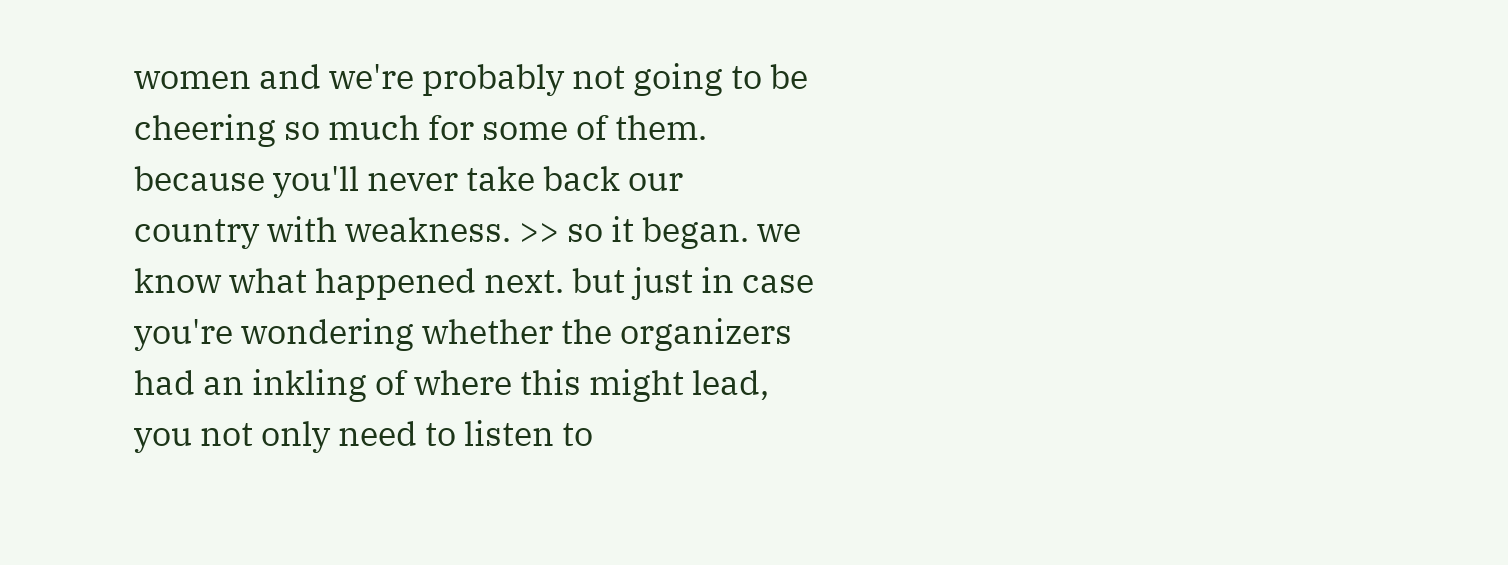women and we're probably not going to be cheering so much for some of them. because you'll never take back our country with weakness. >> so it began. we know what happened next. but just in case you're wondering whether the organizers had an inkling of where this might lead, you not only need to listen to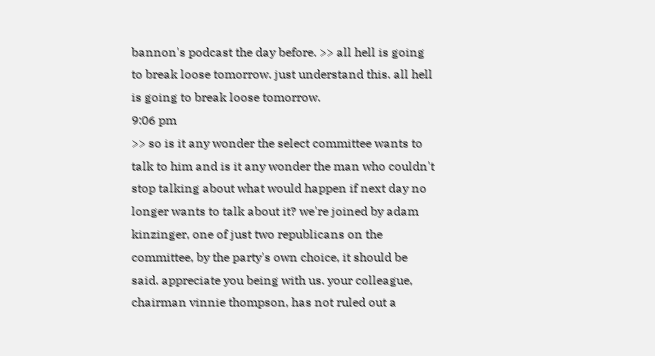bannon's podcast the day before. >> all hell is going to break loose tomorrow. just understand this. all hell is going to break loose tomorrow.
9:06 pm
>> so is it any wonder the select committee wants to talk to him and is it any wonder the man who couldn't stop talking about what would happen if next day no longer wants to talk about it? we're joined by adam kinzinger, one of just two republicans on the committee, by the party's own choice, it should be said. appreciate you being with us. your colleague, chairman vinnie thompson, has not ruled out a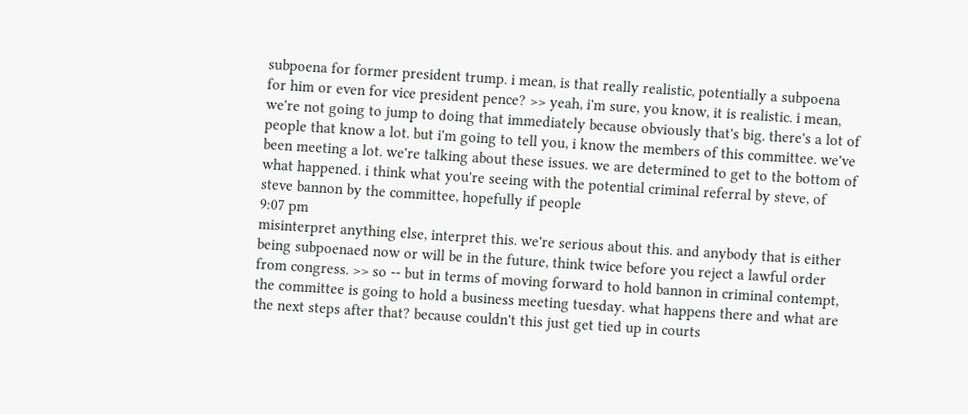subpoena for former president trump. i mean, is that really realistic, potentially a subpoena for him or even for vice president pence? >> yeah, i'm sure, you know, it is realistic. i mean, we're not going to jump to doing that immediately because obviously that's big. there's a lot of people that know a lot. but i'm going to tell you, i know the members of this committee. we've been meeting a lot. we're talking about these issues. we are determined to get to the bottom of what happened. i think what you're seeing with the potential criminal referral by steve, of steve bannon by the committee, hopefully if people
9:07 pm
misinterpret anything else, interpret this. we're serious about this. and anybody that is either being subpoenaed now or will be in the future, think twice before you reject a lawful order from congress. >> so -- but in terms of moving forward to hold bannon in criminal contempt, the committee is going to hold a business meeting tuesday. what happens there and what are the next steps after that? because couldn't this just get tied up in courts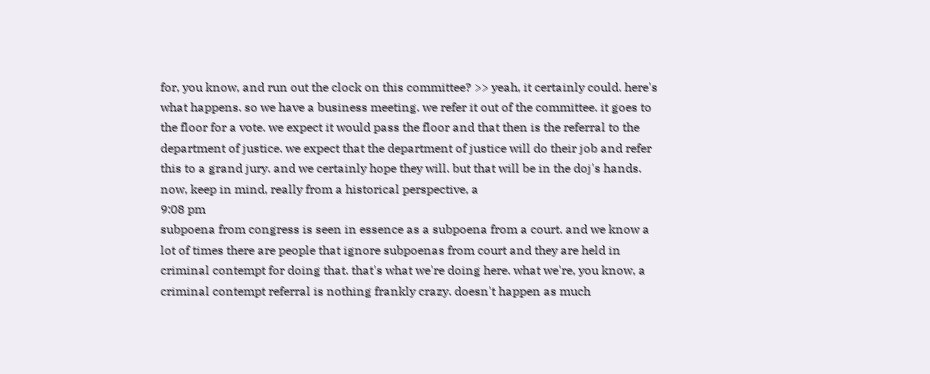for, you know, and run out the clock on this committee? >> yeah, it certainly could. here's what happens. so we have a business meeting. we refer it out of the committee. it goes to the floor for a vote. we expect it would pass the floor and that then is the referral to the department of justice. we expect that the department of justice will do their job and refer this to a grand jury. and we certainly hope they will. but that will be in the doj's hands. now, keep in mind, really from a historical perspective, a
9:08 pm
subpoena from congress is seen in essence as a subpoena from a court. and we know a lot of times there are people that ignore subpoenas from court and they are held in criminal contempt for doing that. that's what we're doing here. what we're, you know, a criminal contempt referral is nothing frankly crazy. doesn't happen as much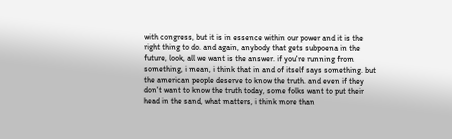with congress, but it is in essence within our power and it is the right thing to do. and again, anybody that gets subpoena in the future, look, all we want is the answer. if you're running from something, i mean, i think that in and of itself says something. but the american people deserve to know the truth. and even if they don't want to know the truth today, some folks want to put their head in the sand, what matters, i think more than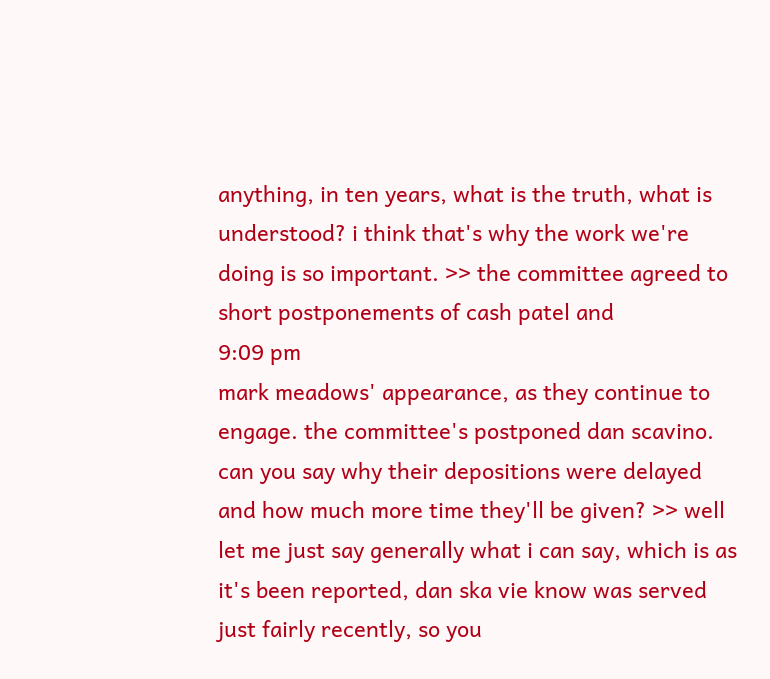anything, in ten years, what is the truth, what is understood? i think that's why the work we're doing is so important. >> the committee agreed to short postponements of cash patel and
9:09 pm
mark meadows' appearance, as they continue to engage. the committee's postponed dan scavino. can you say why their depositions were delayed and how much more time they'll be given? >> well let me just say generally what i can say, which is as it's been reported, dan ska vie know was served just fairly recently, so you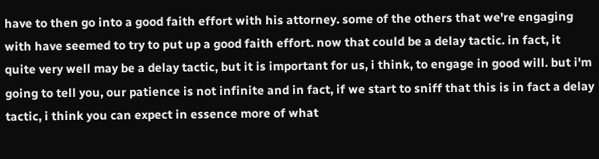have to then go into a good faith effort with his attorney. some of the others that we're engaging with have seemed to try to put up a good faith effort. now that could be a delay tactic. in fact, it quite very well may be a delay tactic, but it is important for us, i think, to engage in good will. but i'm going to tell you, our patience is not infinite and in fact, if we start to sniff that this is in fact a delay tactic, i think you can expect in essence more of what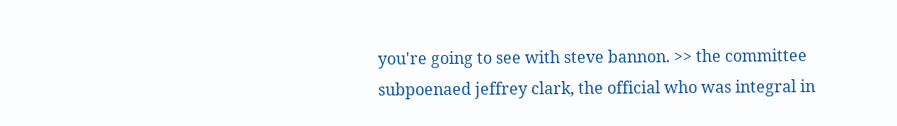you're going to see with steve bannon. >> the committee subpoenaed jeffrey clark, the official who was integral in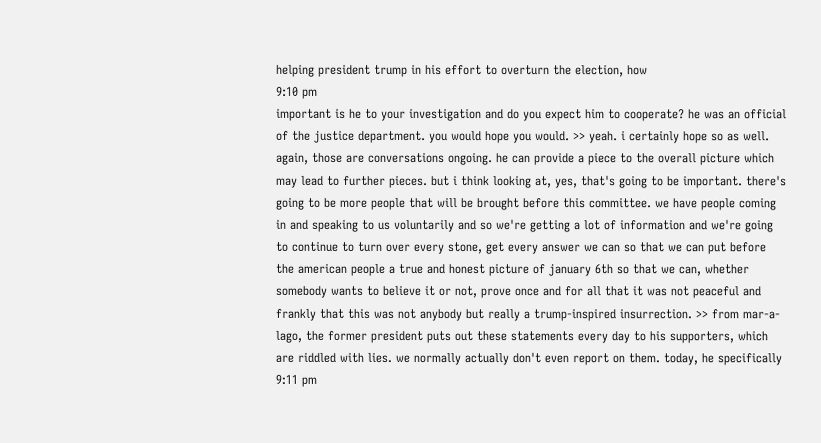helping president trump in his effort to overturn the election, how
9:10 pm
important is he to your investigation and do you expect him to cooperate? he was an official of the justice department. you would hope you would. >> yeah. i certainly hope so as well. again, those are conversations ongoing. he can provide a piece to the overall picture which may lead to further pieces. but i think looking at, yes, that's going to be important. there's going to be more people that will be brought before this committee. we have people coming in and speaking to us voluntarily and so we're getting a lot of information and we're going to continue to turn over every stone, get every answer we can so that we can put before the american people a true and honest picture of january 6th so that we can, whether somebody wants to believe it or not, prove once and for all that it was not peaceful and frankly that this was not anybody but really a trump-inspired insurrection. >> from mar-a-lago, the former president puts out these statements every day to his supporters, which are riddled with lies. we normally actually don't even report on them. today, he specifically
9:11 pm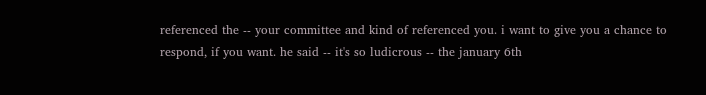referenced the -- your committee and kind of referenced you. i want to give you a chance to respond, if you want. he said -- it's so ludicrous -- the january 6th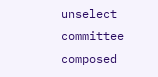unselect committee composed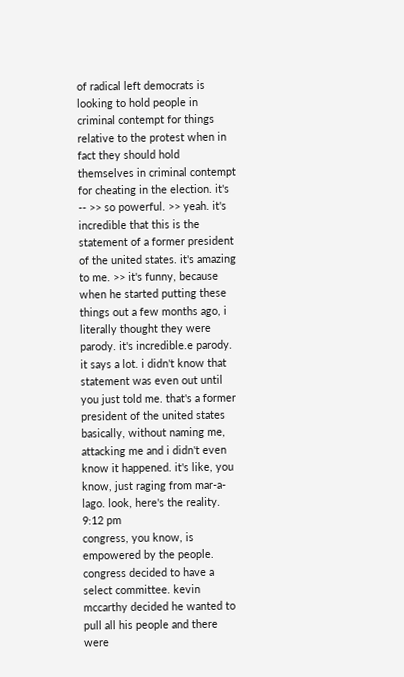of radical left democrats is looking to hold people in criminal contempt for things relative to the protest when in fact they should hold themselves in criminal contempt for cheating in the election. it's -- >> so powerful. >> yeah. it's incredible that this is the statement of a former president of the united states. it's amazing to me. >> it's funny, because when he started putting these things out a few months ago, i literally thought they were parody. it's incredible.e parody. it says a lot. i didn't know that statement was even out until you just told me. that's a former president of the united states basically, without naming me, attacking me and i didn't even know it happened. it's like, you know, just raging from mar-a-lago. look, here's the reality.
9:12 pm
congress, you know, is empowered by the people. congress decided to have a select committee. kevin mccarthy decided he wanted to pull all his people and there were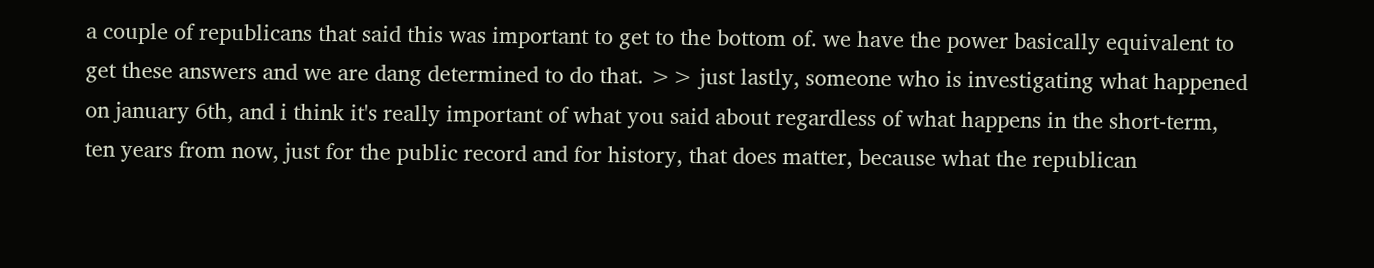a couple of republicans that said this was important to get to the bottom of. we have the power basically equivalent to get these answers and we are dang determined to do that. >> just lastly, someone who is investigating what happened on january 6th, and i think it's really important of what you said about regardless of what happens in the short-term, ten years from now, just for the public record and for history, that does matter, because what the republican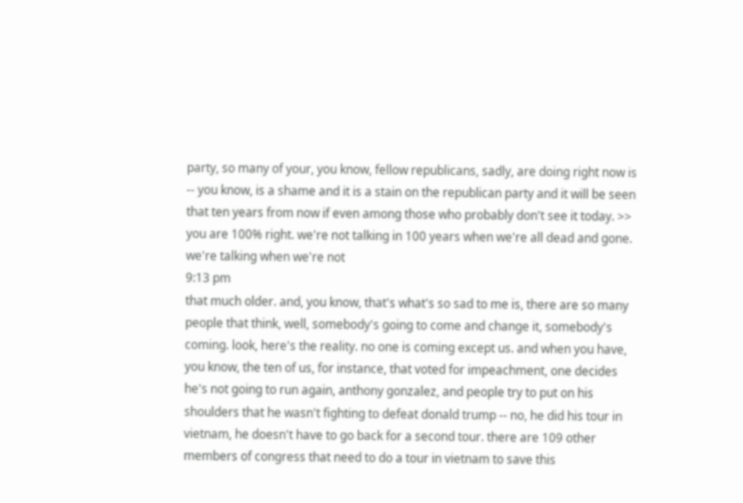party, so many of your, you know, fellow republicans, sadly, are doing right now is -- you know, is a shame and it is a stain on the republican party and it will be seen that ten years from now if even among those who probably don't see it today. >> you are 100% right. we're not talking in 100 years when we're all dead and gone. we're talking when we're not
9:13 pm
that much older. and, you know, that's what's so sad to me is, there are so many people that think, well, somebody's going to come and change it, somebody's coming. look, here's the reality. no one is coming except us. and when you have, you know, the ten of us, for instance, that voted for impeachment, one decides he's not going to run again, anthony gonzalez, and people try to put on his shoulders that he wasn't fighting to defeat donald trump -- no, he did his tour in vietnam, he doesn't have to go back for a second tour. there are 109 other members of congress that need to do a tour in vietnam to save this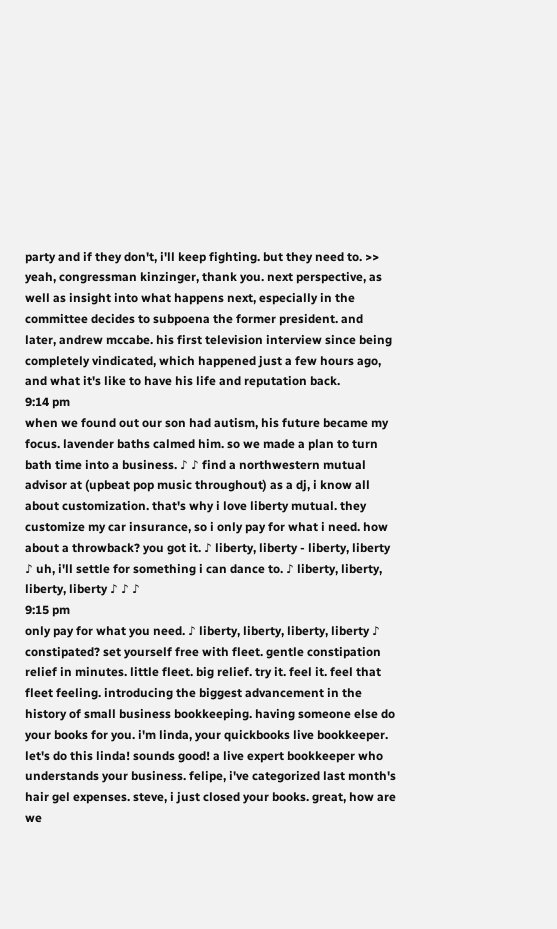party and if they don't, i'll keep fighting. but they need to. >> yeah, congressman kinzinger, thank you. next perspective, as well as insight into what happens next, especially in the committee decides to subpoena the former president. and later, andrew mccabe. his first television interview since being completely vindicated, which happened just a few hours ago, and what it's like to have his life and reputation back.
9:14 pm
when we found out our son had autism, his future became my focus. lavender baths calmed him. so we made a plan to turn bath time into a business. ♪ ♪ find a northwestern mutual advisor at (upbeat pop music throughout) as a dj, i know all about customization. that's why i love liberty mutual. they customize my car insurance, so i only pay for what i need. how about a throwback? you got it. ♪ liberty, liberty - liberty, liberty ♪ uh, i'll settle for something i can dance to. ♪ liberty, liberty, liberty, liberty ♪ ♪ ♪
9:15 pm
only pay for what you need. ♪ liberty, liberty, liberty, liberty ♪ constipated? set yourself free with fleet. gentle constipation relief in minutes. little fleet. big relief. try it. feel it. feel that fleet feeling. introducing the biggest advancement in the history of small business bookkeeping. having someone else do your books for you. i'm linda, your quickbooks live bookkeeper. let's do this linda! sounds good! a live expert bookkeeper who understands your business. felipe, i've categorized last month's hair gel expenses. steve, i just closed your books. great, how are we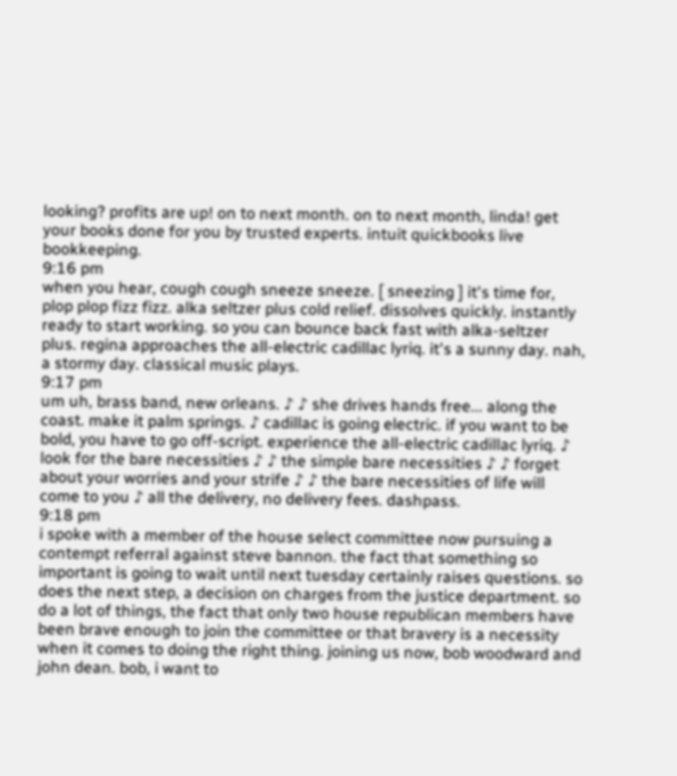looking? profits are up! on to next month. on to next month, linda! get your books done for you by trusted experts. intuit quickbooks live bookkeeping.
9:16 pm
when you hear, cough cough sneeze sneeze. [ sneezing ] it's time for, plop plop fizz fizz. alka seltzer plus cold relief. dissolves quickly. instantly ready to start working. so you can bounce back fast with alka-seltzer plus. regina approaches the all-electric cadillac lyriq. it's a sunny day. nah, a stormy day. classical music plays.
9:17 pm
um uh, brass band, new orleans. ♪ ♪ she drives hands free... along the coast. make it palm springs. ♪ cadillac is going electric. if you want to be bold, you have to go off-script. experience the all-electric cadillac lyriq. ♪ look for the bare necessities ♪ ♪ the simple bare necessities ♪ ♪ forget about your worries and your strife ♪ ♪ the bare necessities of life will come to you ♪ all the delivery, no delivery fees. dashpass.
9:18 pm
i spoke with a member of the house select committee now pursuing a contempt referral against steve bannon. the fact that something so important is going to wait until next tuesday certainly raises questions. so does the next step, a decision on charges from the justice department. so do a lot of things, the fact that only two house republican members have been brave enough to join the committee or that bravery is a necessity when it comes to doing the right thing. joining us now, bob woodward and john dean. bob, i want to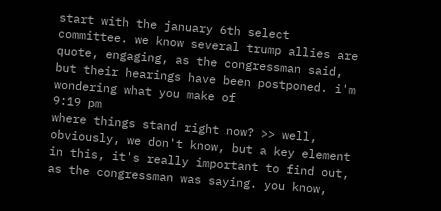start with the january 6th select committee. we know several trump allies are quote, engaging, as the congressman said, but their hearings have been postponed. i'm wondering what you make of
9:19 pm
where things stand right now? >> well, obviously, we don't know, but a key element in this, it's really important to find out, as the congressman was saying. you know,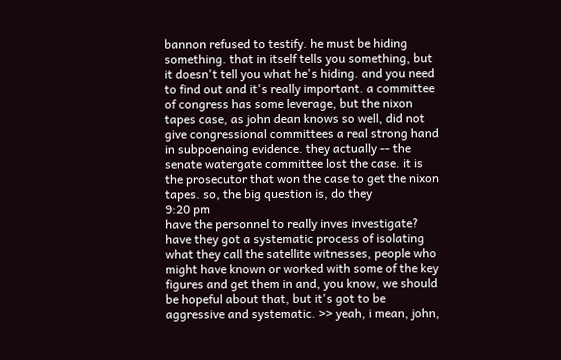bannon refused to testify. he must be hiding something. that in itself tells you something, but it doesn't tell you what he's hiding. and you need to find out and it's really important. a committee of congress has some leverage, but the nixon tapes case, as john dean knows so well, did not give congressional committees a real strong hand in subpoenaing evidence. they actually -- the senate watergate committee lost the case. it is the prosecutor that won the case to get the nixon tapes. so, the big question is, do they
9:20 pm
have the personnel to really inves investigate? have they got a systematic process of isolating what they call the satellite witnesses, people who might have known or worked with some of the key figures and get them in and, you know, we should be hopeful about that, but it's got to be aggressive and systematic. >> yeah, i mean, john,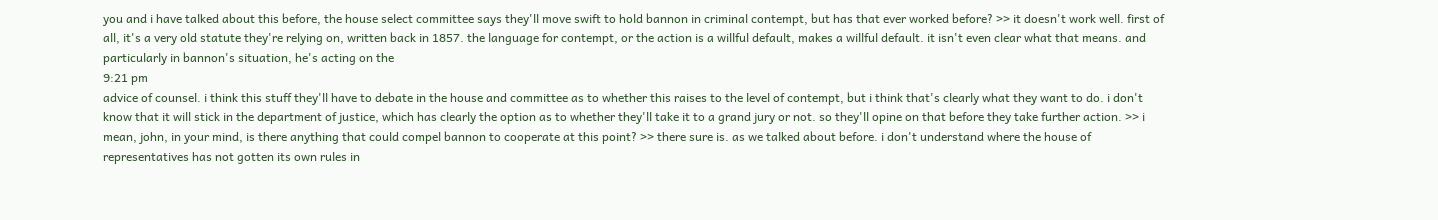you and i have talked about this before, the house select committee says they'll move swift to hold bannon in criminal contempt, but has that ever worked before? >> it doesn't work well. first of all, it's a very old statute they're relying on, written back in 1857. the language for contempt, or the action is a willful default, makes a willful default. it isn't even clear what that means. and particularly in bannon's situation, he's acting on the
9:21 pm
advice of counsel. i think this stuff they'll have to debate in the house and committee as to whether this raises to the level of contempt, but i think that's clearly what they want to do. i don't know that it will stick in the department of justice, which has clearly the option as to whether they'll take it to a grand jury or not. so they'll opine on that before they take further action. >> i mean, john, in your mind, is there anything that could compel bannon to cooperate at this point? >> there sure is. as we talked about before. i don't understand where the house of representatives has not gotten its own rules in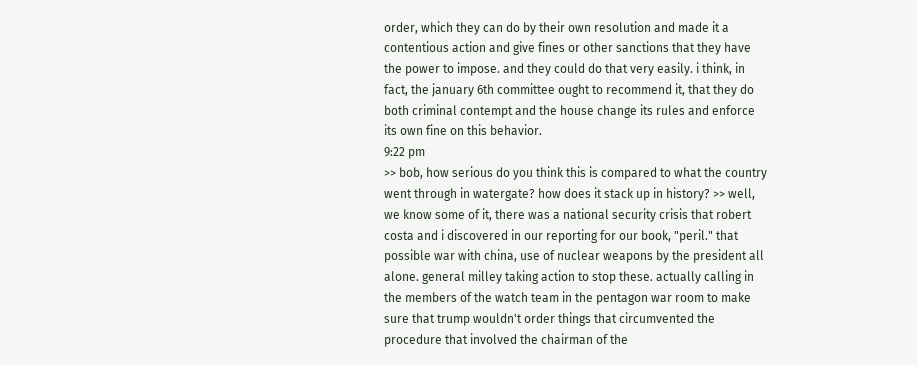order, which they can do by their own resolution and made it a contentious action and give fines or other sanctions that they have the power to impose. and they could do that very easily. i think, in fact, the january 6th committee ought to recommend it, that they do both criminal contempt and the house change its rules and enforce its own fine on this behavior.
9:22 pm
>> bob, how serious do you think this is compared to what the country went through in watergate? how does it stack up in history? >> well, we know some of it, there was a national security crisis that robert costa and i discovered in our reporting for our book, "peril." that possible war with china, use of nuclear weapons by the president all alone. general milley taking action to stop these. actually calling in the members of the watch team in the pentagon war room to make sure that trump wouldn't order things that circumvented the procedure that involved the chairman of the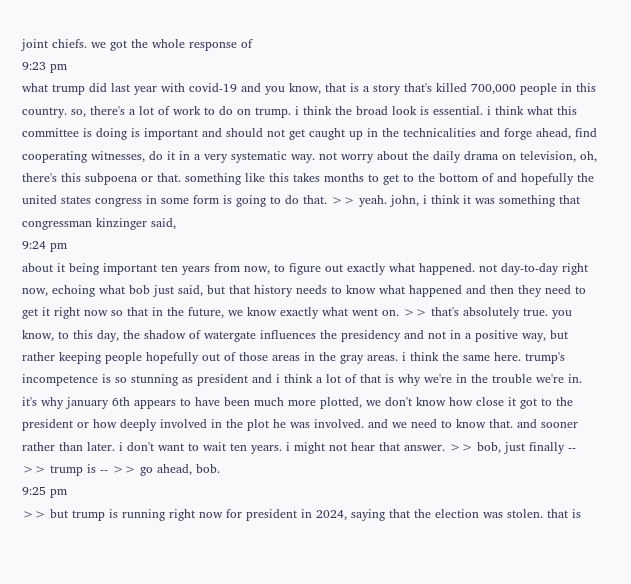joint chiefs. we got the whole response of
9:23 pm
what trump did last year with covid-19 and you know, that is a story that's killed 700,000 people in this country. so, there's a lot of work to do on trump. i think the broad look is essential. i think what this committee is doing is important and should not get caught up in the technicalities and forge ahead, find cooperating witnesses, do it in a very systematic way. not worry about the daily drama on television, oh, there's this subpoena or that. something like this takes months to get to the bottom of and hopefully the united states congress in some form is going to do that. >> yeah. john, i think it was something that congressman kinzinger said,
9:24 pm
about it being important ten years from now, to figure out exactly what happened. not day-to-day right now, echoing what bob just said, but that history needs to know what happened and then they need to get it right now so that in the future, we know exactly what went on. >> that's absolutely true. you know, to this day, the shadow of watergate influences the presidency and not in a positive way, but rather keeping people hopefully out of those areas in the gray areas. i think the same here. trump's incompetence is so stunning as president and i think a lot of that is why we're in the trouble we're in. it's why january 6th appears to have been much more plotted, we don't know how close it got to the president or how deeply involved in the plot he was involved. and we need to know that. and sooner rather than later. i don't want to wait ten years. i might not hear that answer. >> bob, just finally -- >> trump is -- >> go ahead, bob.
9:25 pm
>> but trump is running right now for president in 2024, saying that the election was stolen. that is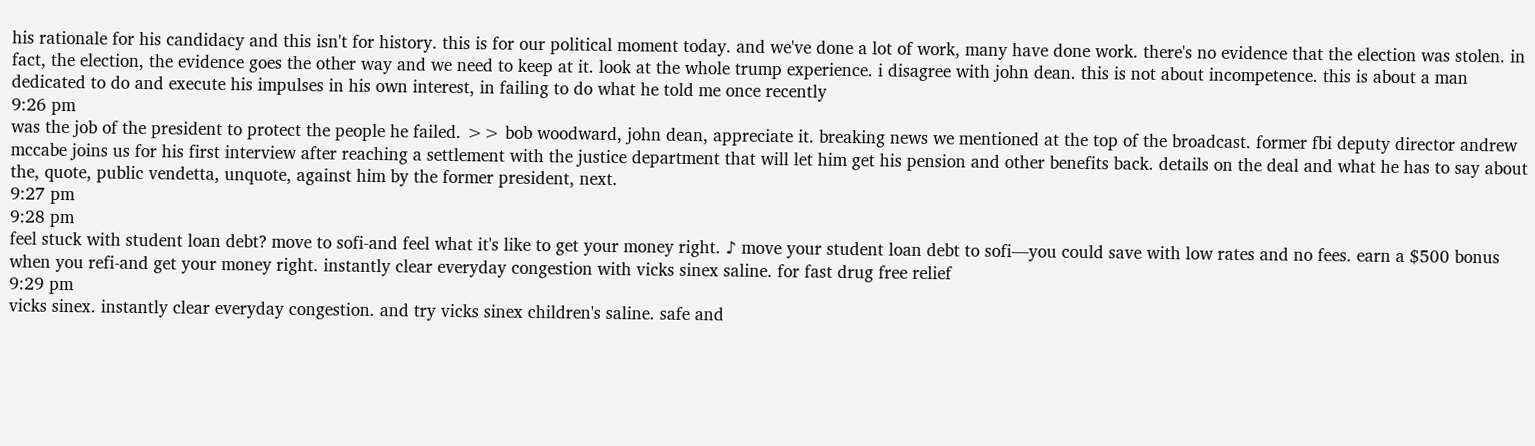his rationale for his candidacy and this isn't for history. this is for our political moment today. and we've done a lot of work, many have done work. there's no evidence that the election was stolen. in fact, the election, the evidence goes the other way and we need to keep at it. look at the whole trump experience. i disagree with john dean. this is not about incompetence. this is about a man dedicated to do and execute his impulses in his own interest, in failing to do what he told me once recently
9:26 pm
was the job of the president to protect the people he failed. >> bob woodward, john dean, appreciate it. breaking news we mentioned at the top of the broadcast. former fbi deputy director andrew mccabe joins us for his first interview after reaching a settlement with the justice department that will let him get his pension and other benefits back. details on the deal and what he has to say about the, quote, public vendetta, unquote, against him by the former president, next.
9:27 pm
9:28 pm
feel stuck with student loan debt? move to sofi-and feel what it's like to get your money right. ♪ move your student loan debt to sofi—you could save with low rates and no fees. earn a $500 bonus when you refi-and get your money right. instantly clear everyday congestion with vicks sinex saline. for fast drug free relief
9:29 pm
vicks sinex. instantly clear everyday congestion. and try vicks sinex children's saline. safe and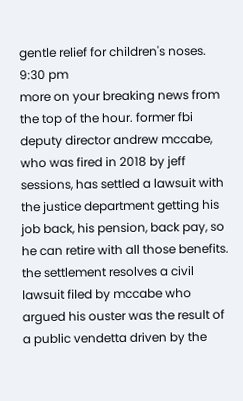gentle relief for children's noses.
9:30 pm
more on your breaking news from the top of the hour. former fbi deputy director andrew mccabe, who was fired in 2018 by jeff sessions, has settled a lawsuit with the justice department getting his job back, his pension, back pay, so he can retire with all those benefits. the settlement resolves a civil lawsuit filed by mccabe who argued his ouster was the result of a public vendetta driven by the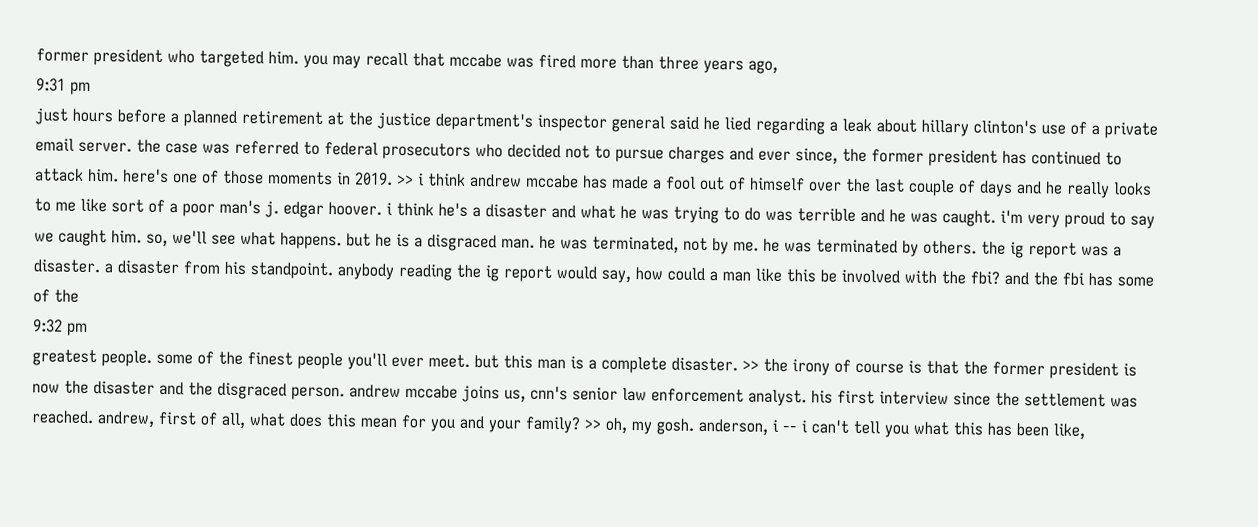former president who targeted him. you may recall that mccabe was fired more than three years ago,
9:31 pm
just hours before a planned retirement at the justice department's inspector general said he lied regarding a leak about hillary clinton's use of a private email server. the case was referred to federal prosecutors who decided not to pursue charges and ever since, the former president has continued to attack him. here's one of those moments in 2019. >> i think andrew mccabe has made a fool out of himself over the last couple of days and he really looks to me like sort of a poor man's j. edgar hoover. i think he's a disaster and what he was trying to do was terrible and he was caught. i'm very proud to say we caught him. so, we'll see what happens. but he is a disgraced man. he was terminated, not by me. he was terminated by others. the ig report was a disaster. a disaster from his standpoint. anybody reading the ig report would say, how could a man like this be involved with the fbi? and the fbi has some of the
9:32 pm
greatest people. some of the finest people you'll ever meet. but this man is a complete disaster. >> the irony of course is that the former president is now the disaster and the disgraced person. andrew mccabe joins us, cnn's senior law enforcement analyst. his first interview since the settlement was reached. andrew, first of all, what does this mean for you and your family? >> oh, my gosh. anderson, i -- i can't tell you what this has been like,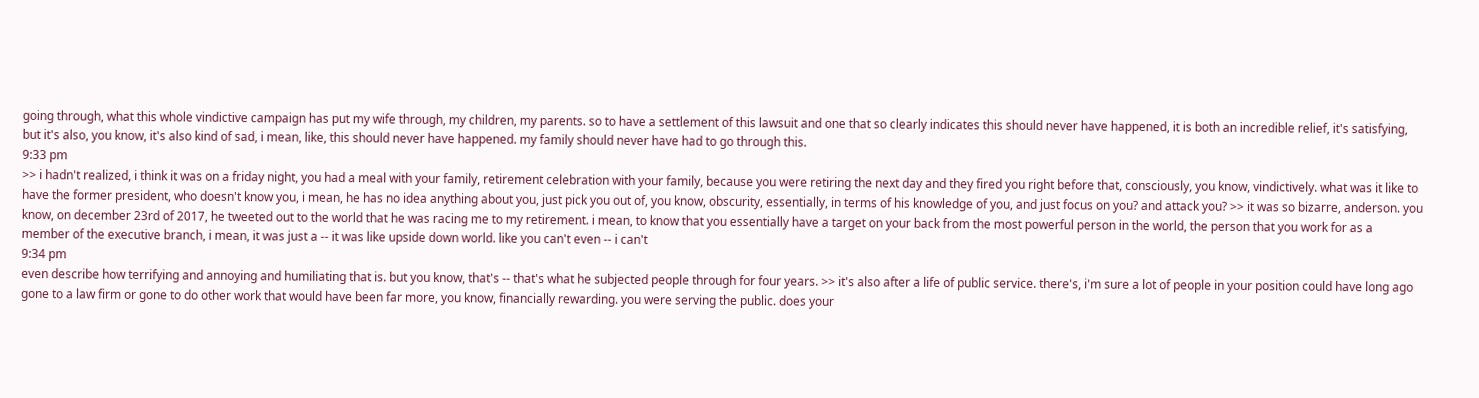going through, what this whole vindictive campaign has put my wife through, my children, my parents. so to have a settlement of this lawsuit and one that so clearly indicates this should never have happened, it is both an incredible relief, it's satisfying, but it's also, you know, it's also kind of sad, i mean, like, this should never have happened. my family should never have had to go through this.
9:33 pm
>> i hadn't realized, i think it was on a friday night, you had a meal with your family, retirement celebration with your family, because you were retiring the next day and they fired you right before that, consciously, you know, vindictively. what was it like to have the former president, who doesn't know you, i mean, he has no idea anything about you, just pick you out of, you know, obscurity, essentially, in terms of his knowledge of you, and just focus on you? and attack you? >> it was so bizarre, anderson. you know, on december 23rd of 2017, he tweeted out to the world that he was racing me to my retirement. i mean, to know that you essentially have a target on your back from the most powerful person in the world, the person that you work for as a member of the executive branch, i mean, it was just a -- it was like upside down world. like you can't even -- i can't
9:34 pm
even describe how terrifying and annoying and humiliating that is. but you know, that's -- that's what he subjected people through for four years. >> it's also after a life of public service. there's, i'm sure a lot of people in your position could have long ago gone to a law firm or gone to do other work that would have been far more, you know, financially rewarding. you were serving the public. does your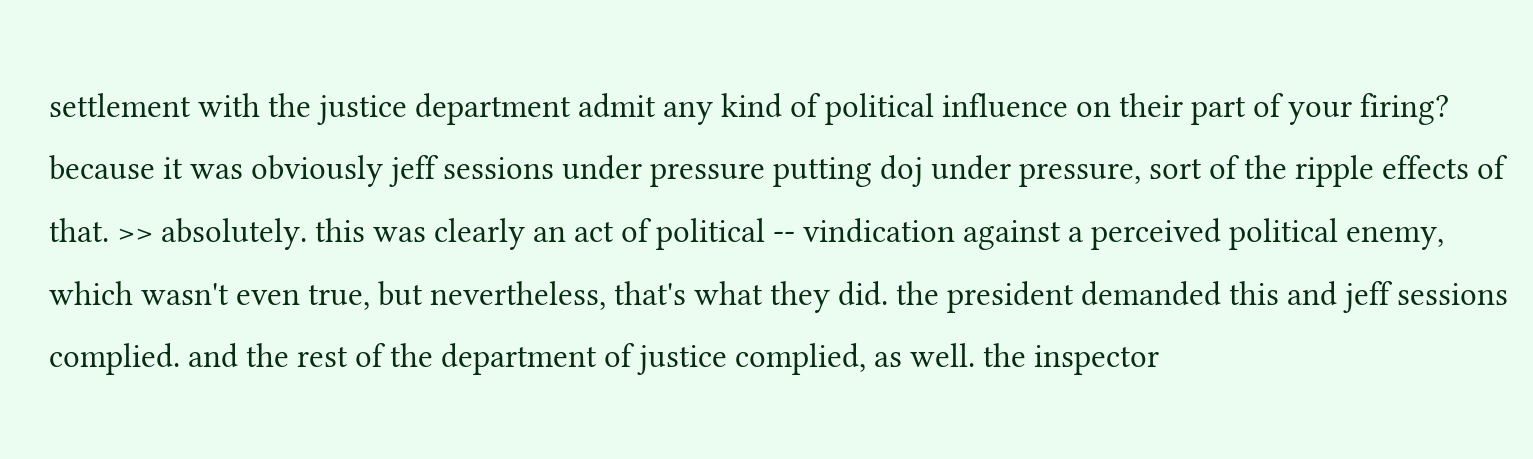settlement with the justice department admit any kind of political influence on their part of your firing? because it was obviously jeff sessions under pressure putting doj under pressure, sort of the ripple effects of that. >> absolutely. this was clearly an act of political -- vindication against a perceived political enemy, which wasn't even true, but nevertheless, that's what they did. the president demanded this and jeff sessions complied. and the rest of the department of justice complied, as well. the inspector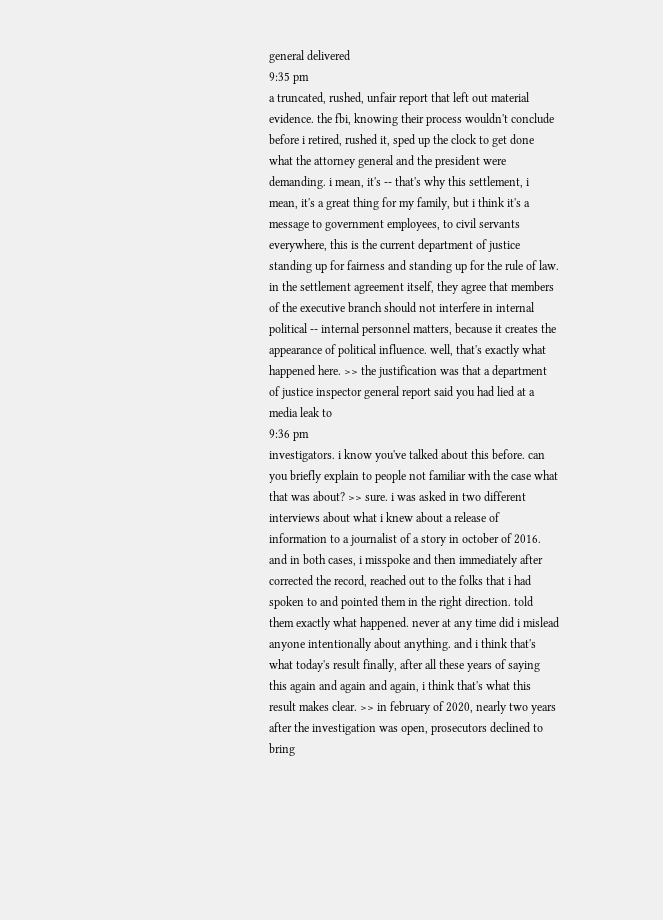general delivered
9:35 pm
a truncated, rushed, unfair report that left out material evidence. the fbi, knowing their process wouldn't conclude before i retired, rushed it, sped up the clock to get done what the attorney general and the president were demanding. i mean, it's -- that's why this settlement, i mean, it's a great thing for my family, but i think it's a message to government employees, to civil servants everywhere, this is the current department of justice standing up for fairness and standing up for the rule of law. in the settlement agreement itself, they agree that members of the executive branch should not interfere in internal political -- internal personnel matters, because it creates the appearance of political influence. well, that's exactly what happened here. >> the justification was that a department of justice inspector general report said you had lied at a media leak to
9:36 pm
investigators. i know you've talked about this before. can you briefly explain to people not familiar with the case what that was about? >> sure. i was asked in two different interviews about what i knew about a release of information to a journalist of a story in october of 2016. and in both cases, i misspoke and then immediately after corrected the record, reached out to the folks that i had spoken to and pointed them in the right direction. told them exactly what happened. never at any time did i mislead anyone intentionally about anything. and i think that's what today's result finally, after all these years of saying this again and again and again, i think that's what this result makes clear. >> in february of 2020, nearly two years after the investigation was open, prosecutors declined to bring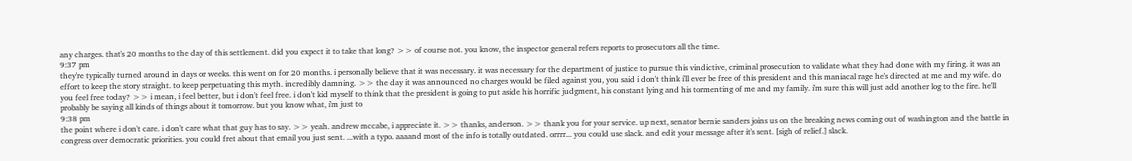any charges. that's 20 months to the day of this settlement. did you expect it to take that long? >> of course not. you know, the inspector general refers reports to prosecutors all the time.
9:37 pm
they're typically turned around in days or weeks. this went on for 20 months. i personally believe that it was necessary. it was necessary for the department of justice to pursue this vindictive, criminal prosecution to validate what they had done with my firing. it was an effort to keep the story straight. to keep perpetuating this myth. incredibly damning. >> the day it was announced no charges would be filed against you, you said i don't think i'll ever be free of this president and this maniacal rage he's directed at me and my wife. do you feel free today? >> i mean, i feel better, but i don't feel free. i don't kid myself to think that the president is going to put aside his horrific judgment, his constant lying and his tormenting of me and my family. i'm sure this will just add another log to the fire. he'll probably be saying all kinds of things about it tomorrow. but you know what, i'm just to
9:38 pm
the point where i don't care. i don't care what that guy has to say. >> yeah. andrew mccabe, i appreciate it. >> thanks, anderson. >> thank you for your service. up next, senator bernie sanders joins us on the breaking news coming out of washington and the battle in congress over democratic priorities. you could fret about that email you just sent. ...with a typo. aaaand most of the info is totally outdated. orrrr... you could use slack. and edit your message after it's sent. [sigh of relief.] slack.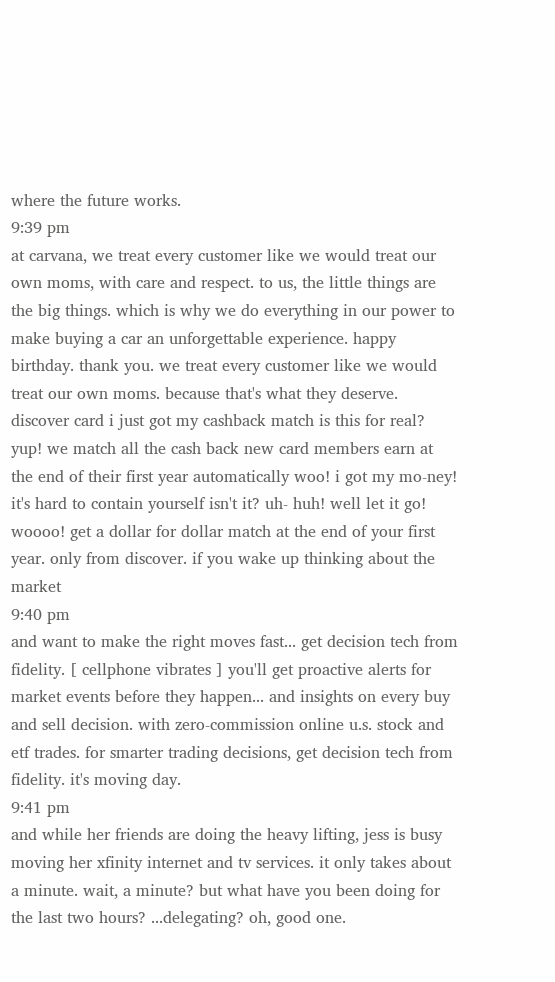where the future works.
9:39 pm
at carvana, we treat every customer like we would treat our own moms, with care and respect. to us, the little things are the big things. which is why we do everything in our power to make buying a car an unforgettable experience. happy birthday. thank you. we treat every customer like we would treat our own moms. because that's what they deserve. discover card i just got my cashback match is this for real? yup! we match all the cash back new card members earn at the end of their first year automatically woo! i got my mo-ney! it's hard to contain yourself isn't it? uh- huh! well let it go! woooo! get a dollar for dollar match at the end of your first year. only from discover. if you wake up thinking about the market
9:40 pm
and want to make the right moves fast... get decision tech from fidelity. [ cellphone vibrates ] you'll get proactive alerts for market events before they happen... and insights on every buy and sell decision. with zero-commission online u.s. stock and etf trades. for smarter trading decisions, get decision tech from fidelity. it's moving day.
9:41 pm
and while her friends are doing the heavy lifting, jess is busy moving her xfinity internet and tv services. it only takes about a minute. wait, a minute? but what have you been doing for the last two hours? ...delegating? oh, good one.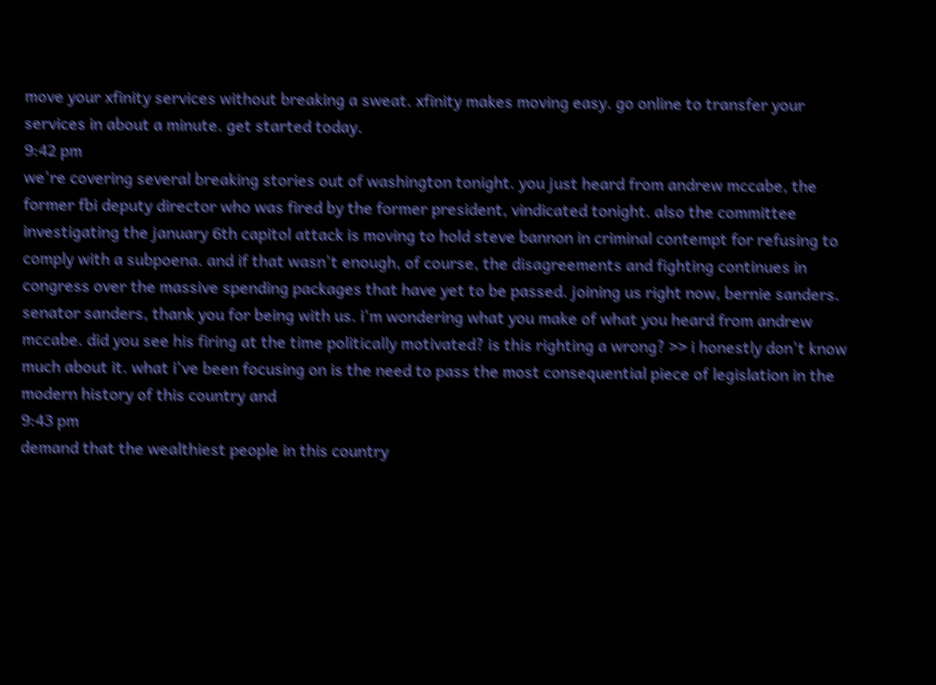move your xfinity services without breaking a sweat. xfinity makes moving easy. go online to transfer your services in about a minute. get started today.
9:42 pm
we're covering several breaking stories out of washington tonight. you just heard from andrew mccabe, the former fbi deputy director who was fired by the former president, vindicated tonight. also the committee investigating the january 6th capitol attack is moving to hold steve bannon in criminal contempt for refusing to comply with a subpoena. and if that wasn't enough, of course, the disagreements and fighting continues in congress over the massive spending packages that have yet to be passed. joining us right now, bernie sanders. senator sanders, thank you for being with us. i'm wondering what you make of what you heard from andrew mccabe. did you see his firing at the time politically motivated? is this righting a wrong? >> i honestly don't know much about it. what i've been focusing on is the need to pass the most consequential piece of legislation in the modern history of this country and
9:43 pm
demand that the wealthiest people in this country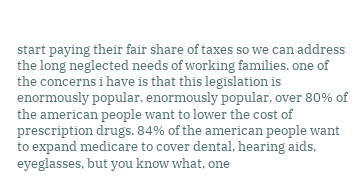start paying their fair share of taxes so we can address the long neglected needs of working families. one of the concerns i have is that this legislation is enormously popular. enormously popular. over 80% of the american people want to lower the cost of prescription drugs. 84% of the american people want to expand medicare to cover dental, hearing aids, eyeglasses, but you know what, one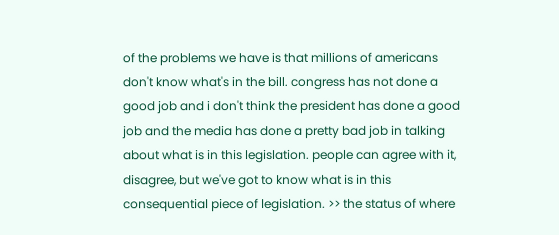of the problems we have is that millions of americans don't know what's in the bill. congress has not done a good job and i don't think the president has done a good job and the media has done a pretty bad job in talking about what is in this legislation. people can agree with it, disagree, but we've got to know what is in this consequential piece of legislation. >> the status of where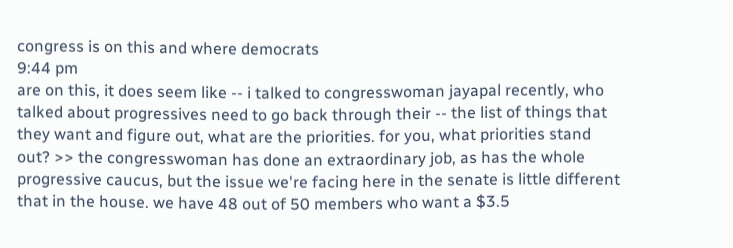congress is on this and where democrats
9:44 pm
are on this, it does seem like -- i talked to congresswoman jayapal recently, who talked about progressives need to go back through their -- the list of things that they want and figure out, what are the priorities. for you, what priorities stand out? >> the congresswoman has done an extraordinary job, as has the whole progressive caucus, but the issue we're facing here in the senate is little different that in the house. we have 48 out of 50 members who want a $3.5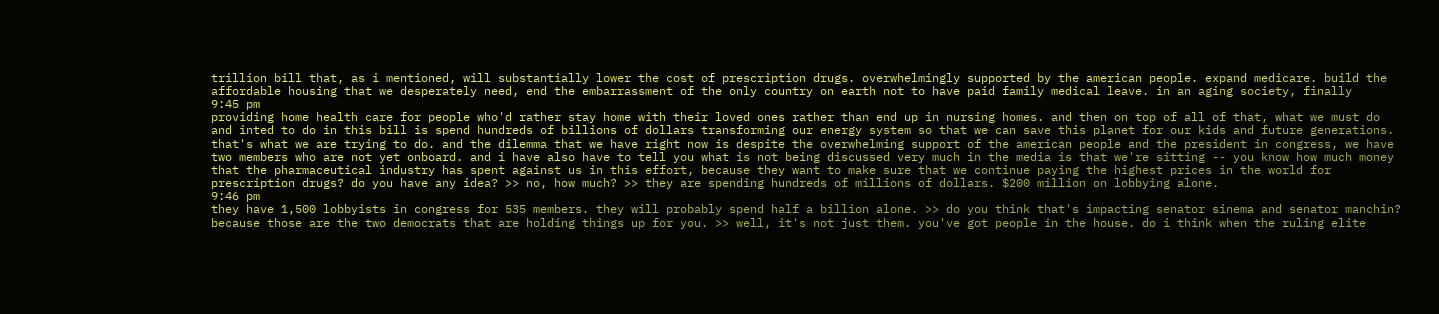trillion bill that, as i mentioned, will substantially lower the cost of prescription drugs. overwhelmingly supported by the american people. expand medicare. build the affordable housing that we desperately need, end the embarrassment of the only country on earth not to have paid family medical leave. in an aging society, finally
9:45 pm
providing home health care for people who'd rather stay home with their loved ones rather than end up in nursing homes. and then on top of all of that, what we must do and inted to do in this bill is spend hundreds of billions of dollars transforming our energy system so that we can save this planet for our kids and future generations. that's what we are trying to do. and the dilemma that we have right now is despite the overwhelming support of the american people and the president in congress, we have two members who are not yet onboard. and i have also have to tell you what is not being discussed very much in the media is that we're sitting -- you know how much money that the pharmaceutical industry has spent against us in this effort, because they want to make sure that we continue paying the highest prices in the world for prescription drugs? do you have any idea? >> no, how much? >> they are spending hundreds of millions of dollars. $200 million on lobbying alone.
9:46 pm
they have 1,500 lobbyists in congress for 535 members. they will probably spend half a billion alone. >> do you think that's impacting senator sinema and senator manchin? because those are the two democrats that are holding things up for you. >> well, it's not just them. you've got people in the house. do i think when the ruling elite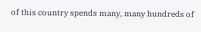of this country spends many, many hundreds of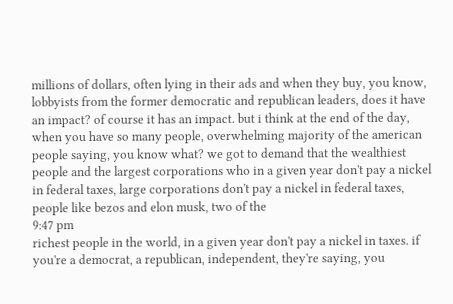millions of dollars, often lying in their ads and when they buy, you know, lobbyists from the former democratic and republican leaders, does it have an impact? of course it has an impact. but i think at the end of the day, when you have so many people, overwhelming majority of the american people saying, you know what? we got to demand that the wealthiest people and the largest corporations who in a given year don't pay a nickel in federal taxes, large corporations don't pay a nickel in federal taxes, people like bezos and elon musk, two of the
9:47 pm
richest people in the world, in a given year don't pay a nickel in taxes. if you're a democrat, a republican, independent, they're saying, you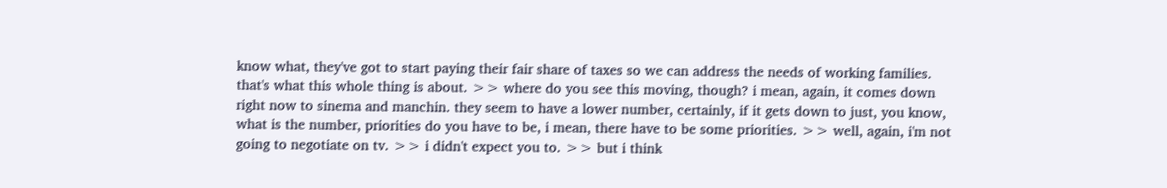know what, they've got to start paying their fair share of taxes so we can address the needs of working families. that's what this whole thing is about. >> where do you see this moving, though? i mean, again, it comes down right now to sinema and manchin. they seem to have a lower number, certainly, if it gets down to just, you know, what is the number, priorities do you have to be, i mean, there have to be some priorities. >> well, again, i'm not going to negotiate on tv. >> i didn't expect you to. >> but i think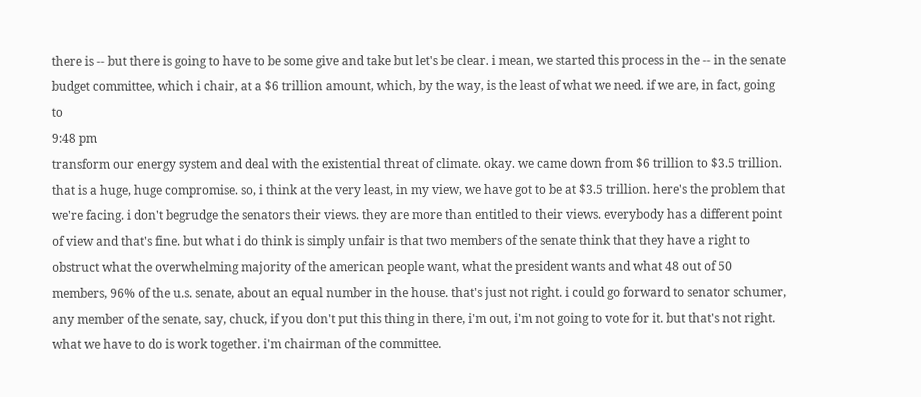there is -- but there is going to have to be some give and take but let's be clear. i mean, we started this process in the -- in the senate budget committee, which i chair, at a $6 trillion amount, which, by the way, is the least of what we need. if we are, in fact, going to
9:48 pm
transform our energy system and deal with the existential threat of climate. okay. we came down from $6 trillion to $3.5 trillion. that is a huge, huge compromise. so, i think at the very least, in my view, we have got to be at $3.5 trillion. here's the problem that we're facing. i don't begrudge the senators their views. they are more than entitled to their views. everybody has a different point of view and that's fine. but what i do think is simply unfair is that two members of the senate think that they have a right to obstruct what the overwhelming majority of the american people want, what the president wants and what 48 out of 50 members, 96% of the u.s. senate, about an equal number in the house. that's just not right. i could go forward to senator schumer, any member of the senate, say, chuck, if you don't put this thing in there, i'm out, i'm not going to vote for it. but that's not right. what we have to do is work together. i'm chairman of the committee.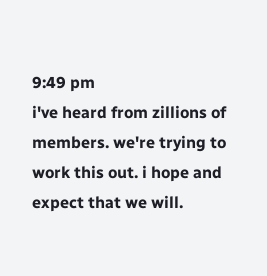9:49 pm
i've heard from zillions of members. we're trying to work this out. i hope and expect that we will.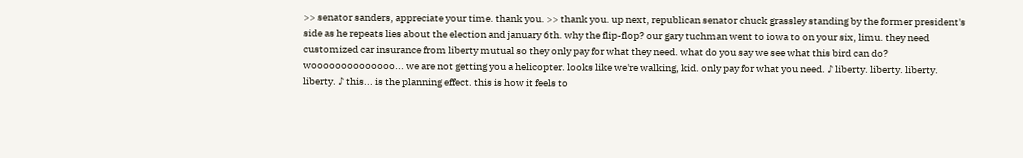>> senator sanders, appreciate your time. thank you. >> thank you. up next, republican senator chuck grassley standing by the former president's side as he repeats lies about the election and january 6th. why the flip-flop? our gary tuchman went to iowa to on your six, limu. they need customized car insurance from liberty mutual so they only pay for what they need. what do you say we see what this bird can do? woooooooooooooo... we are not getting you a helicopter. looks like we're walking, kid. only pay for what you need. ♪ liberty. liberty. liberty. liberty. ♪ this... is the planning effect. this is how it feels to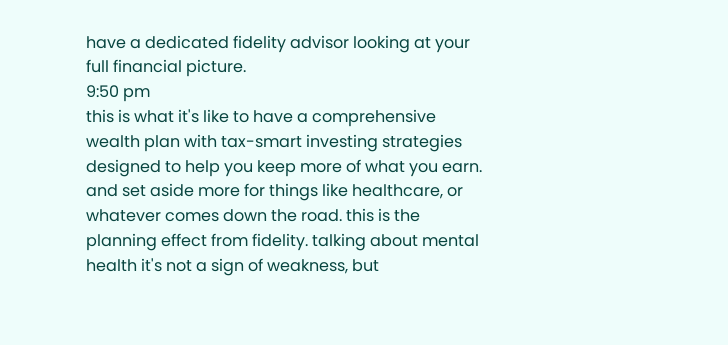have a dedicated fidelity advisor looking at your full financial picture.
9:50 pm
this is what it's like to have a comprehensive wealth plan with tax-smart investing strategies designed to help you keep more of what you earn. and set aside more for things like healthcare, or whatever comes down the road. this is the planning effect from fidelity. talking about mental health it's not a sign of weakness, but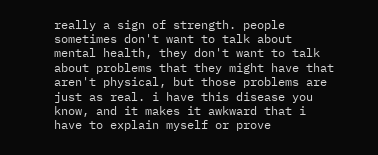really a sign of strength. people sometimes don't want to talk about mental health, they don't want to talk about problems that they might have that aren't physical, but those problems are just as real. i have this disease you know, and it makes it awkward that i have to explain myself or prove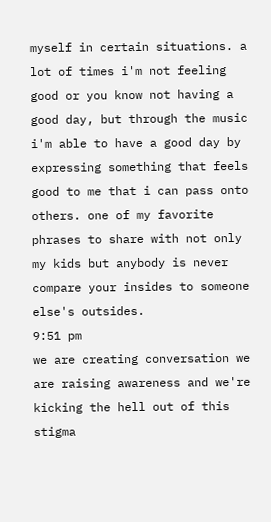myself in certain situations. a lot of times i'm not feeling good or you know not having a good day, but through the music i'm able to have a good day by expressing something that feels good to me that i can pass onto others. one of my favorite phrases to share with not only my kids but anybody is never compare your insides to someone else's outsides.
9:51 pm
we are creating conversation we are raising awareness and we're kicking the hell out of this stigma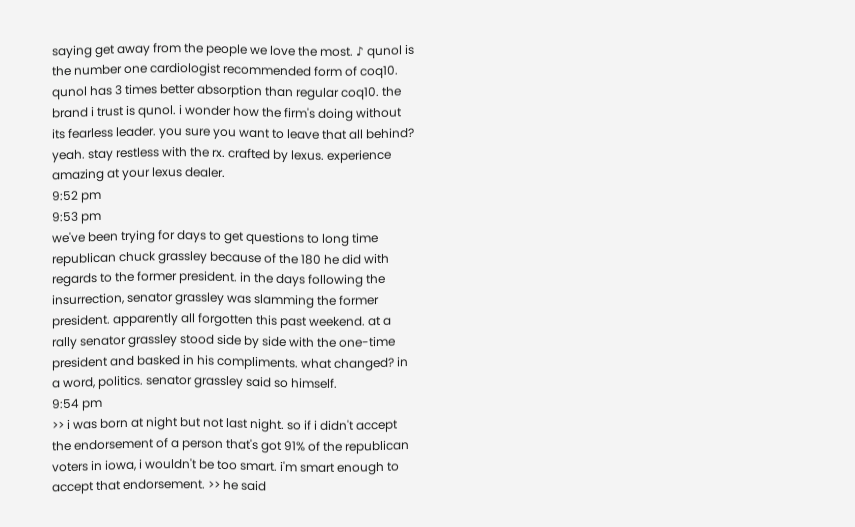saying get away from the people we love the most. ♪ qunol is the number one cardiologist recommended form of coq10. qunol has 3 times better absorption than regular coq10. the brand i trust is qunol. i wonder how the firm's doing without its fearless leader. you sure you want to leave that all behind? yeah. stay restless with the rx. crafted by lexus. experience amazing at your lexus dealer.
9:52 pm
9:53 pm
we've been trying for days to get questions to long time republican chuck grassley because of the 180 he did with regards to the former president. in the days following the insurrection, senator grassley was slamming the former president. apparently all forgotten this past weekend. at a rally senator grassley stood side by side with the one-time president and basked in his compliments. what changed? in a word, politics. senator grassley said so himself.
9:54 pm
>> i was born at night but not last night. so if i didn't accept the endorsement of a person that's got 91% of the republican voters in iowa, i wouldn't be too smart. i'm smart enough to accept that endorsement. >> he said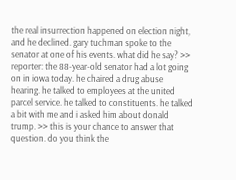the real insurrection happened on election night, and he declined. gary tuchman spoke to the senator at one of his events. what did he say? >> reporter: the 88-year-old senator had a lot going on in iowa today. he chaired a drug abuse hearing. he talked to employees at the united parcel service. he talked to constituents. he talked a bit with me and i asked him about donald trump. >> this is your chance to answer that question. do you think the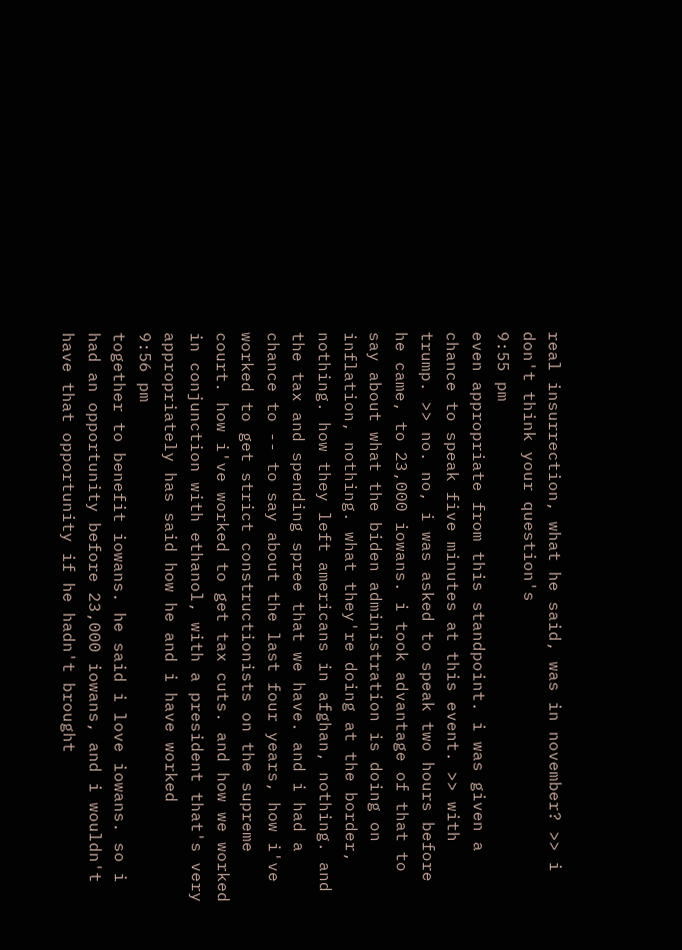real insurrection, what he said, was in november? >> i don't think your question's
9:55 pm
even appropriate from this standpoint. i was given a chance to speak five minutes at this event. >> with trump. >> no. no, i was asked to speak two hours before he came, to 23,000 iowans. i took advantage of that to say about what the biden administration is doing on inflation, nothing. what they're doing at the border, nothing. how they left americans in afghan, nothing. and the tax and spending spree that we have. and i had a chance to -- to say about the last four years, how i've worked to get strict constructionists on the supreme court. how i've worked to get tax cuts. and how we worked in conjunction with ethanol, with a president that's very appropriately has said how he and i have worked
9:56 pm
together to benefit iowans. he said i love iowans. so i had an opportunity before 23,000 iowans, and i wouldn't have that opportunity if he hadn't brought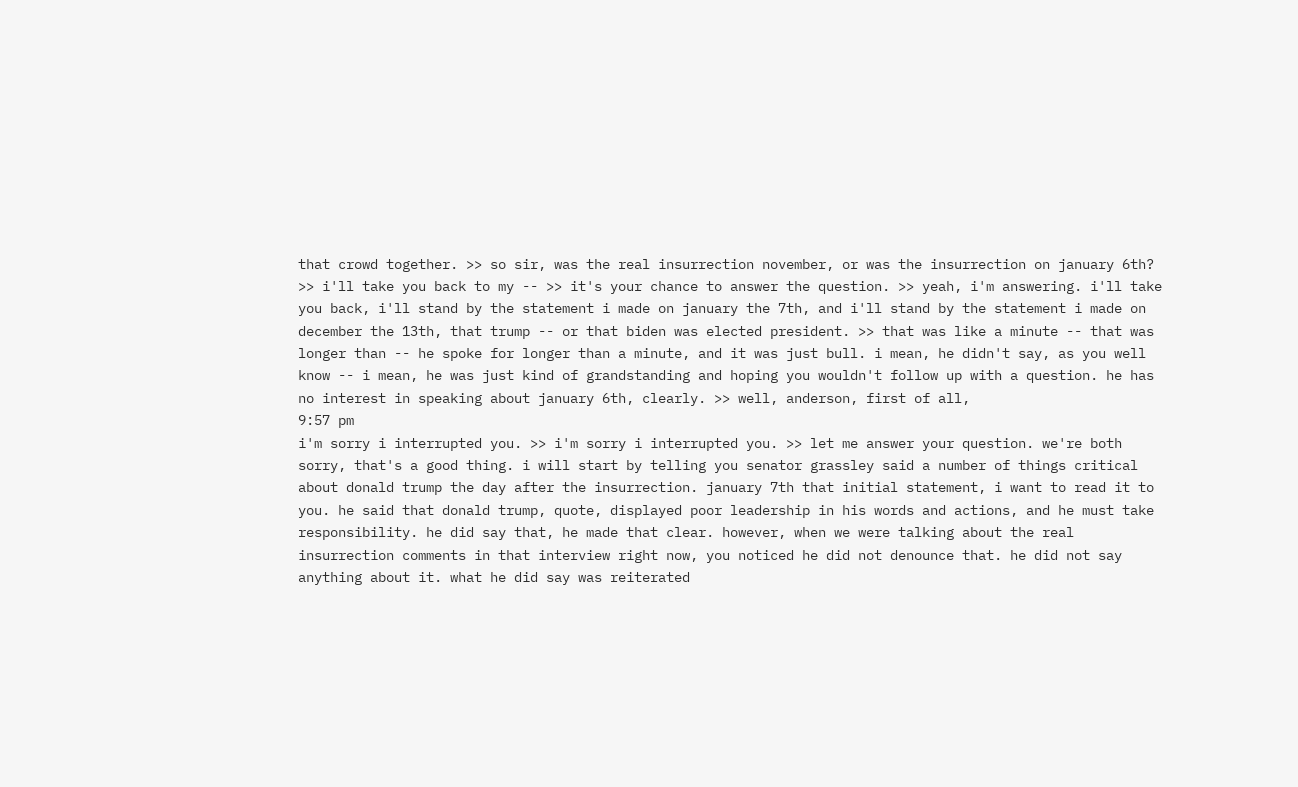that crowd together. >> so sir, was the real insurrection november, or was the insurrection on january 6th? >> i'll take you back to my -- >> it's your chance to answer the question. >> yeah, i'm answering. i'll take you back, i'll stand by the statement i made on january the 7th, and i'll stand by the statement i made on december the 13th, that trump -- or that biden was elected president. >> that was like a minute -- that was longer than -- he spoke for longer than a minute, and it was just bull. i mean, he didn't say, as you well know -- i mean, he was just kind of grandstanding and hoping you wouldn't follow up with a question. he has no interest in speaking about january 6th, clearly. >> well, anderson, first of all,
9:57 pm
i'm sorry i interrupted you. >> i'm sorry i interrupted you. >> let me answer your question. we're both sorry, that's a good thing. i will start by telling you senator grassley said a number of things critical about donald trump the day after the insurrection. january 7th that initial statement, i want to read it to you. he said that donald trump, quote, displayed poor leadership in his words and actions, and he must take responsibility. he did say that, he made that clear. however, when we were talking about the real insurrection comments in that interview right now, you noticed he did not denounce that. he did not say anything about it. what he did say was reiterated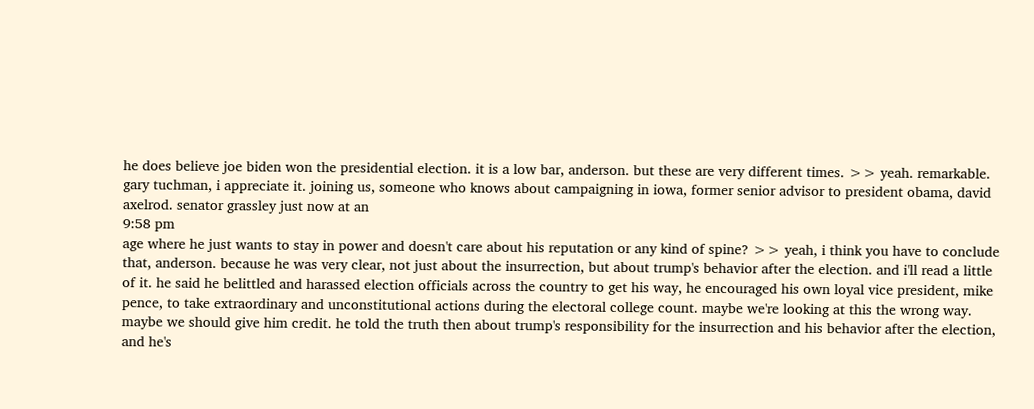he does believe joe biden won the presidential election. it is a low bar, anderson. but these are very different times. >> yeah. remarkable. gary tuchman, i appreciate it. joining us, someone who knows about campaigning in iowa, former senior advisor to president obama, david axelrod. senator grassley just now at an
9:58 pm
age where he just wants to stay in power and doesn't care about his reputation or any kind of spine? >> yeah, i think you have to conclude that, anderson. because he was very clear, not just about the insurrection, but about trump's behavior after the election. and i'll read a little of it. he said he belittled and harassed election officials across the country to get his way, he encouraged his own loyal vice president, mike pence, to take extraordinary and unconstitutional actions during the electoral college count. maybe we're looking at this the wrong way. maybe we should give him credit. he told the truth then about trump's responsibility for the insurrection and his behavior after the election, and he's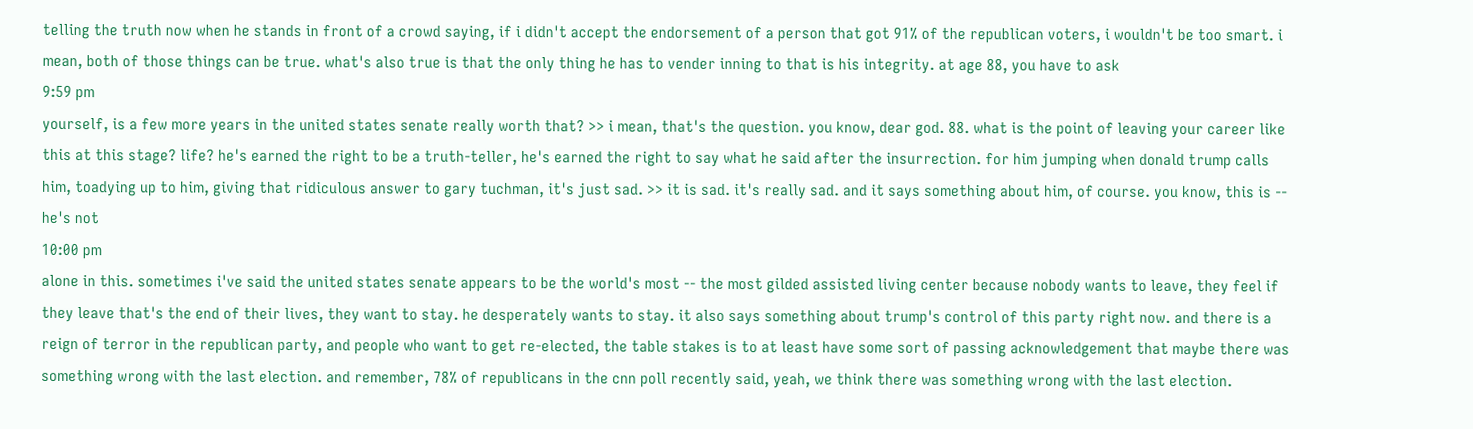telling the truth now when he stands in front of a crowd saying, if i didn't accept the endorsement of a person that got 91% of the republican voters, i wouldn't be too smart. i mean, both of those things can be true. what's also true is that the only thing he has to vender inning to that is his integrity. at age 88, you have to ask
9:59 pm
yourself, is a few more years in the united states senate really worth that? >> i mean, that's the question. you know, dear god. 88. what is the point of leaving your career like this at this stage? life? he's earned the right to be a truth-teller, he's earned the right to say what he said after the insurrection. for him jumping when donald trump calls him, toadying up to him, giving that ridiculous answer to gary tuchman, it's just sad. >> it is sad. it's really sad. and it says something about him, of course. you know, this is -- he's not
10:00 pm
alone in this. sometimes i've said the united states senate appears to be the world's most -- the most gilded assisted living center because nobody wants to leave, they feel if they leave that's the end of their lives, they want to stay. he desperately wants to stay. it also says something about trump's control of this party right now. and there is a reign of terror in the republican party, and people who want to get re-elected, the table stakes is to at least have some sort of passing acknowledgement that maybe there was something wrong with the last election. and remember, 78% of republicans in the cnn poll recently said, yeah, we think there was something wrong with the last election.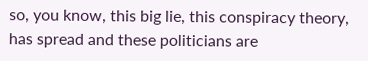so, you know, this big lie, this conspiracy theory, has spread and these politicians are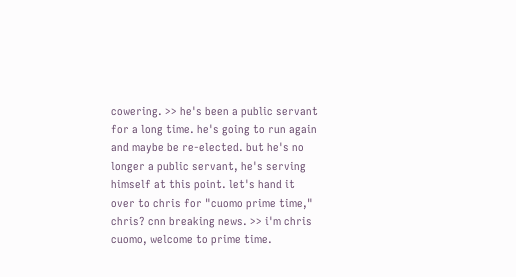cowering. >> he's been a public servant for a long time. he's going to run again and maybe be re-elected. but he's no longer a public servant, he's serving himself at this point. let's hand it over to chris for "cuomo prime time," chris? cnn breaking news. >> i'm chris cuomo, welcome to prime time.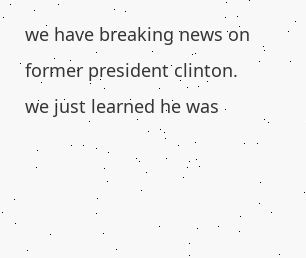we have breaking news on former president clinton. we just learned he was